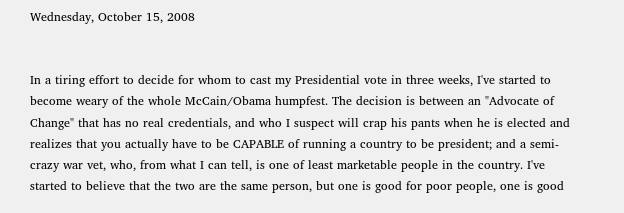Wednesday, October 15, 2008


In a tiring effort to decide for whom to cast my Presidential vote in three weeks, I've started to become weary of the whole McCain/Obama humpfest. The decision is between an "Advocate of Change" that has no real credentials, and who I suspect will crap his pants when he is elected and realizes that you actually have to be CAPABLE of running a country to be president; and a semi-crazy war vet, who, from what I can tell, is one of least marketable people in the country. I've started to believe that the two are the same person, but one is good for poor people, one is good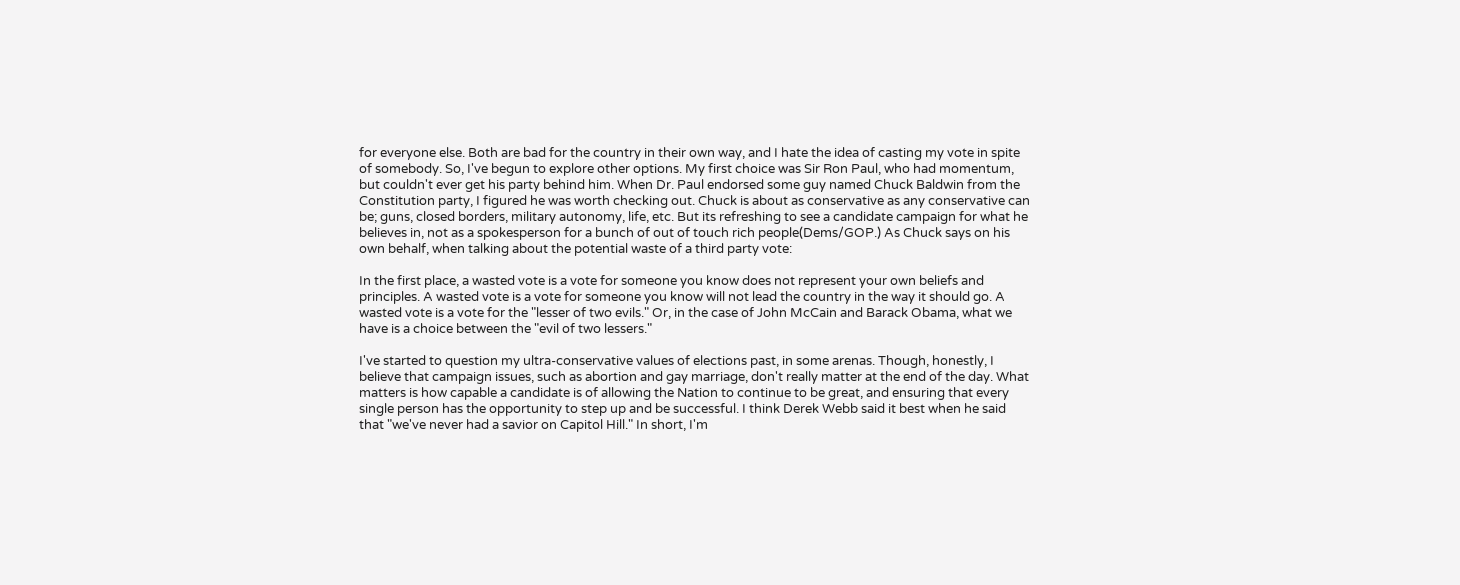for everyone else. Both are bad for the country in their own way, and I hate the idea of casting my vote in spite of somebody. So, I've begun to explore other options. My first choice was Sir Ron Paul, who had momentum, but couldn't ever get his party behind him. When Dr. Paul endorsed some guy named Chuck Baldwin from the Constitution party, I figured he was worth checking out. Chuck is about as conservative as any conservative can be; guns, closed borders, military autonomy, life, etc. But its refreshing to see a candidate campaign for what he believes in, not as a spokesperson for a bunch of out of touch rich people(Dems/GOP.) As Chuck says on his own behalf, when talking about the potential waste of a third party vote:

In the first place, a wasted vote is a vote for someone you know does not represent your own beliefs and principles. A wasted vote is a vote for someone you know will not lead the country in the way it should go. A wasted vote is a vote for the "lesser of two evils." Or, in the case of John McCain and Barack Obama, what we have is a choice between the "evil of two lessers."

I've started to question my ultra-conservative values of elections past, in some arenas. Though, honestly, I believe that campaign issues, such as abortion and gay marriage, don't really matter at the end of the day. What matters is how capable a candidate is of allowing the Nation to continue to be great, and ensuring that every single person has the opportunity to step up and be successful. I think Derek Webb said it best when he said that "we've never had a savior on Capitol Hill." In short, I'm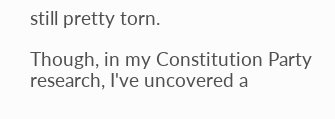still pretty torn.

Though, in my Constitution Party research, I've uncovered a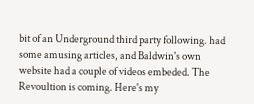bit of an Underground third party following. had some amusing articles, and Baldwin's own website had a couple of videos embeded. The Revoultion is coming. Here's my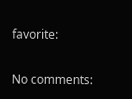favorite:

No comments: